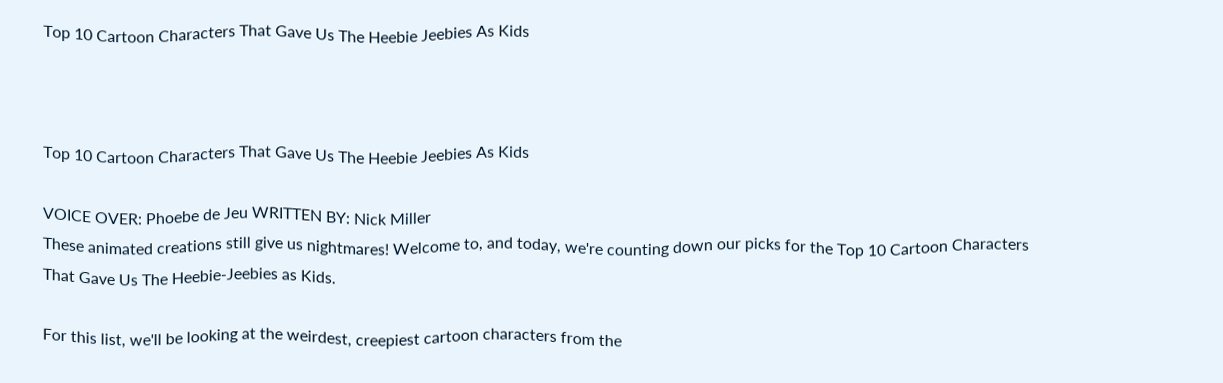Top 10 Cartoon Characters That Gave Us The Heebie Jeebies As Kids



Top 10 Cartoon Characters That Gave Us The Heebie Jeebies As Kids

VOICE OVER: Phoebe de Jeu WRITTEN BY: Nick Miller
These animated creations still give us nightmares! Welcome to, and today, we're counting down our picks for the Top 10 Cartoon Characters That Gave Us The Heebie-Jeebies as Kids.

For this list, we'll be looking at the weirdest, creepiest cartoon characters from the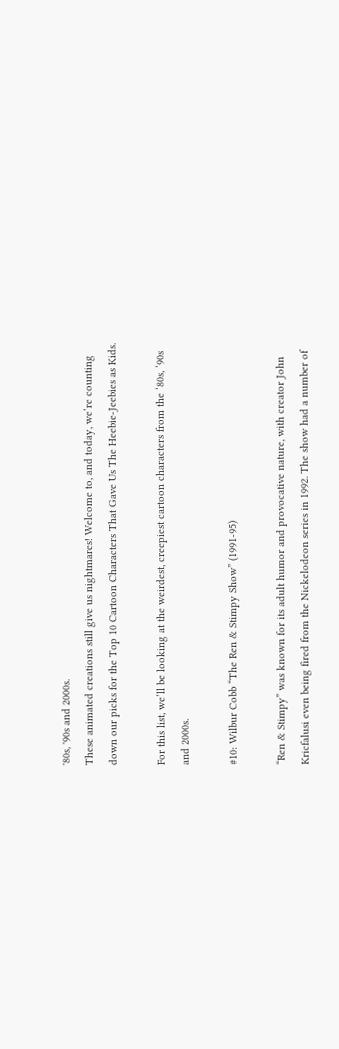'80s, '90s and 2000s.
These animated creations still give us nightmares! Welcome to, and today, we’re counting down our picks for the Top 10 Cartoon Characters That Gave Us The Heebie-Jeebies as Kids.

For this list, we’ll be looking at the weirdest, creepiest cartoon characters from the ‘80s, ‘90s and 2000s.

#10: Wilbur Cobb “The Ren & Stimpy Show” (1991-95)

“Ren & Stimpy” was known for its adult humor and provocative nature, with creator John Kricfalusi even being fired from the Nickelodeon series in 1992. The show had a number of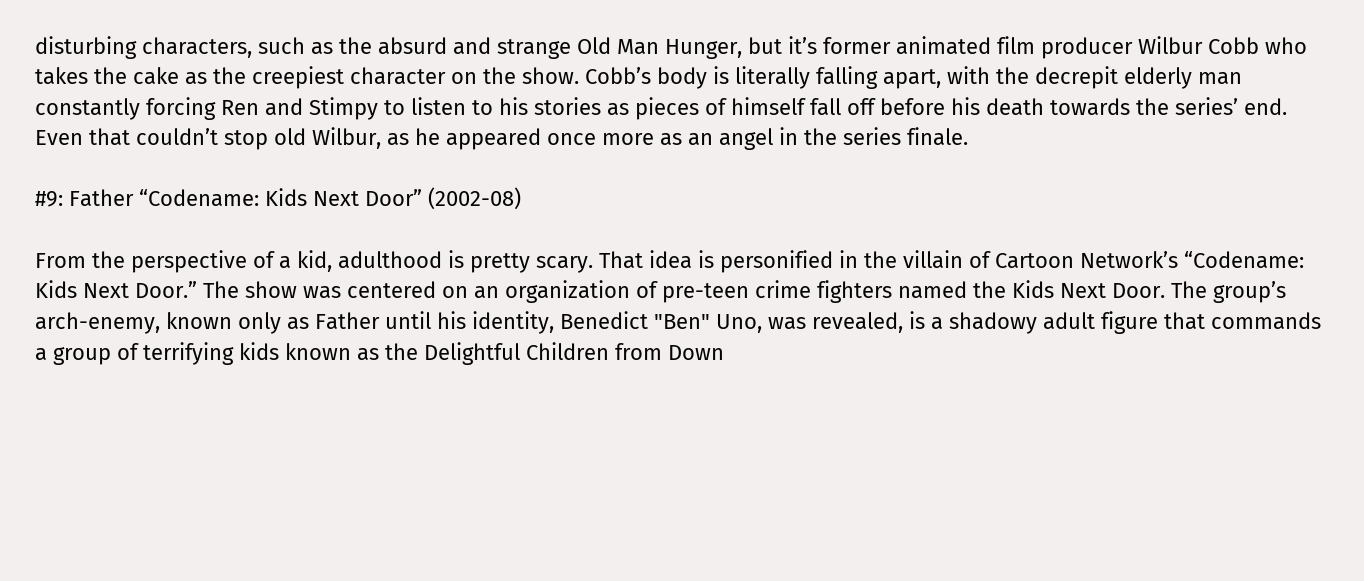disturbing characters, such as the absurd and strange Old Man Hunger, but it’s former animated film producer Wilbur Cobb who takes the cake as the creepiest character on the show. Cobb’s body is literally falling apart, with the decrepit elderly man constantly forcing Ren and Stimpy to listen to his stories as pieces of himself fall off before his death towards the series’ end. Even that couldn’t stop old Wilbur, as he appeared once more as an angel in the series finale.

#9: Father “Codename: Kids Next Door” (2002-08)

From the perspective of a kid, adulthood is pretty scary. That idea is personified in the villain of Cartoon Network’s “Codename: Kids Next Door.” The show was centered on an organization of pre-teen crime fighters named the Kids Next Door. The group’s arch-enemy, known only as Father until his identity, Benedict "Ben" Uno, was revealed, is a shadowy adult figure that commands a group of terrifying kids known as the Delightful Children from Down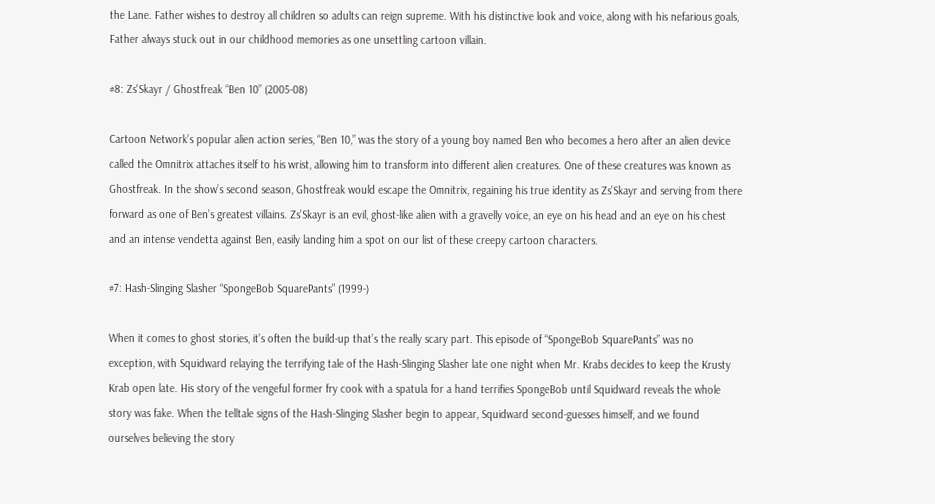the Lane. Father wishes to destroy all children so adults can reign supreme. With his distinctive look and voice, along with his nefarious goals, Father always stuck out in our childhood memories as one unsettling cartoon villain.

#8: Zs'Skayr / Ghostfreak “Ben 10” (2005-08)

Cartoon Network’s popular alien action series, “Ben 10,” was the story of a young boy named Ben who becomes a hero after an alien device called the Omnitrix attaches itself to his wrist, allowing him to transform into different alien creatures. One of these creatures was known as Ghostfreak. In the show’s second season, Ghostfreak would escape the Omnitrix, regaining his true identity as Zs’Skayr and serving from there forward as one of Ben’s greatest villains. Zs’Skayr is an evil, ghost-like alien with a gravelly voice, an eye on his head and an eye on his chest and an intense vendetta against Ben, easily landing him a spot on our list of these creepy cartoon characters.

#7: Hash-Slinging Slasher “SpongeBob SquarePants” (1999-)

When it comes to ghost stories, it’s often the build-up that’s the really scary part. This episode of “SpongeBob SquarePants” was no exception, with Squidward relaying the terrifying tale of the Hash-Slinging Slasher late one night when Mr. Krabs decides to keep the Krusty Krab open late. His story of the vengeful former fry cook with a spatula for a hand terrifies SpongeBob until Squidward reveals the whole story was fake. When the telltale signs of the Hash-Slinging Slasher begin to appear, Squidward second-guesses himself, and we found ourselves believing the story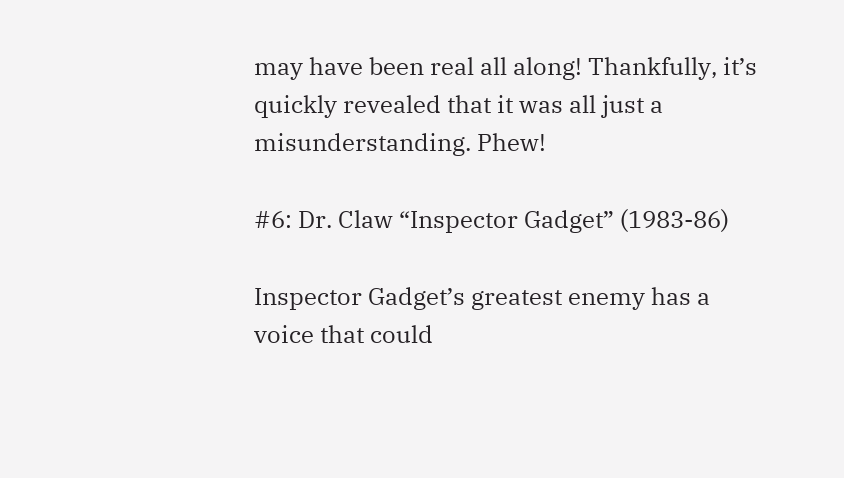may have been real all along! Thankfully, it’s quickly revealed that it was all just a misunderstanding. Phew!

#6: Dr. Claw “Inspector Gadget” (1983-86)

Inspector Gadget’s greatest enemy has a voice that could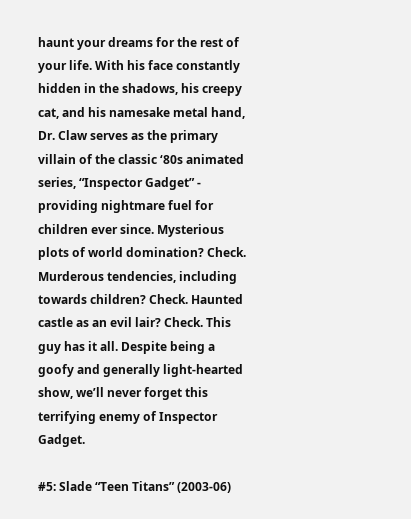haunt your dreams for the rest of your life. With his face constantly hidden in the shadows, his creepy cat, and his namesake metal hand, Dr. Claw serves as the primary villain of the classic ‘80s animated series, “Inspector Gadget” - providing nightmare fuel for children ever since. Mysterious plots of world domination? Check. Murderous tendencies, including towards children? Check. Haunted castle as an evil lair? Check. This guy has it all. Despite being a goofy and generally light-hearted show, we’ll never forget this terrifying enemy of Inspector Gadget.

#5: Slade “Teen Titans” (2003-06)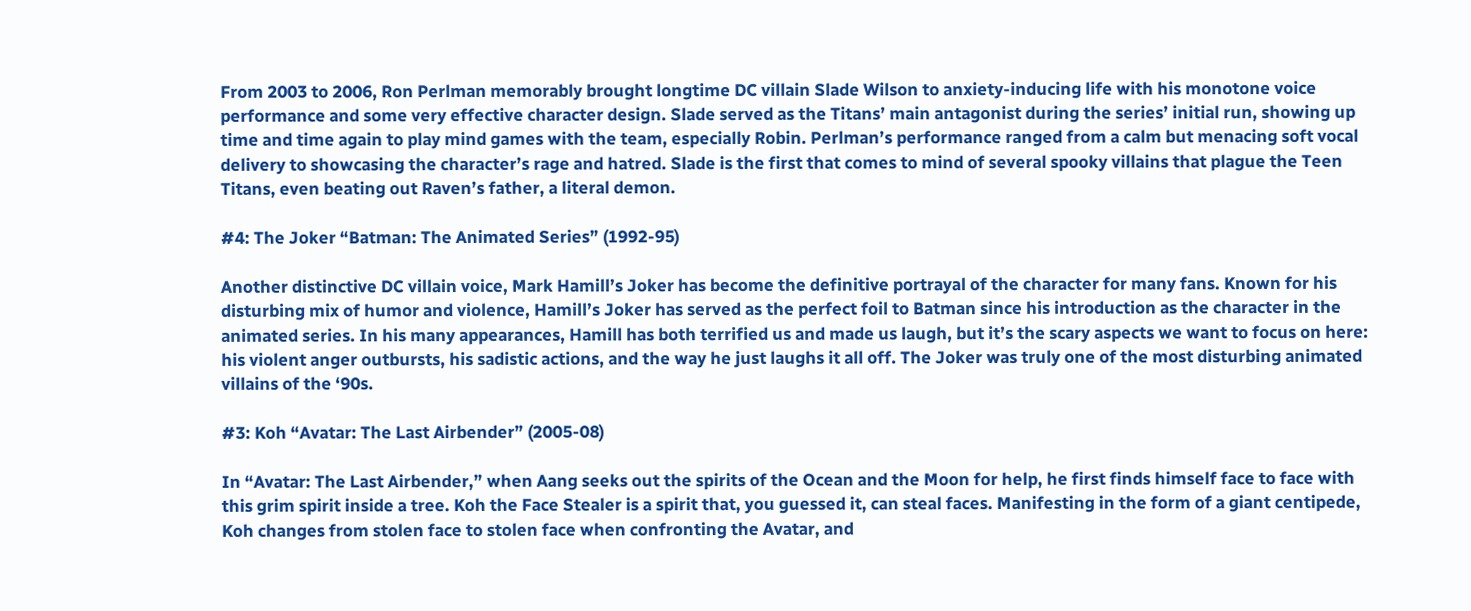From 2003 to 2006, Ron Perlman memorably brought longtime DC villain Slade Wilson to anxiety-inducing life with his monotone voice performance and some very effective character design. Slade served as the Titans’ main antagonist during the series’ initial run, showing up time and time again to play mind games with the team, especially Robin. Perlman’s performance ranged from a calm but menacing soft vocal delivery to showcasing the character’s rage and hatred. Slade is the first that comes to mind of several spooky villains that plague the Teen Titans, even beating out Raven’s father, a literal demon.

#4: The Joker “Batman: The Animated Series” (1992-95)

Another distinctive DC villain voice, Mark Hamill’s Joker has become the definitive portrayal of the character for many fans. Known for his disturbing mix of humor and violence, Hamill’s Joker has served as the perfect foil to Batman since his introduction as the character in the animated series. In his many appearances, Hamill has both terrified us and made us laugh, but it’s the scary aspects we want to focus on here: his violent anger outbursts, his sadistic actions, and the way he just laughs it all off. The Joker was truly one of the most disturbing animated villains of the ‘90s.

#3: Koh “Avatar: The Last Airbender” (2005-08)

In “Avatar: The Last Airbender,” when Aang seeks out the spirits of the Ocean and the Moon for help, he first finds himself face to face with this grim spirit inside a tree. Koh the Face Stealer is a spirit that, you guessed it, can steal faces. Manifesting in the form of a giant centipede, Koh changes from stolen face to stolen face when confronting the Avatar, and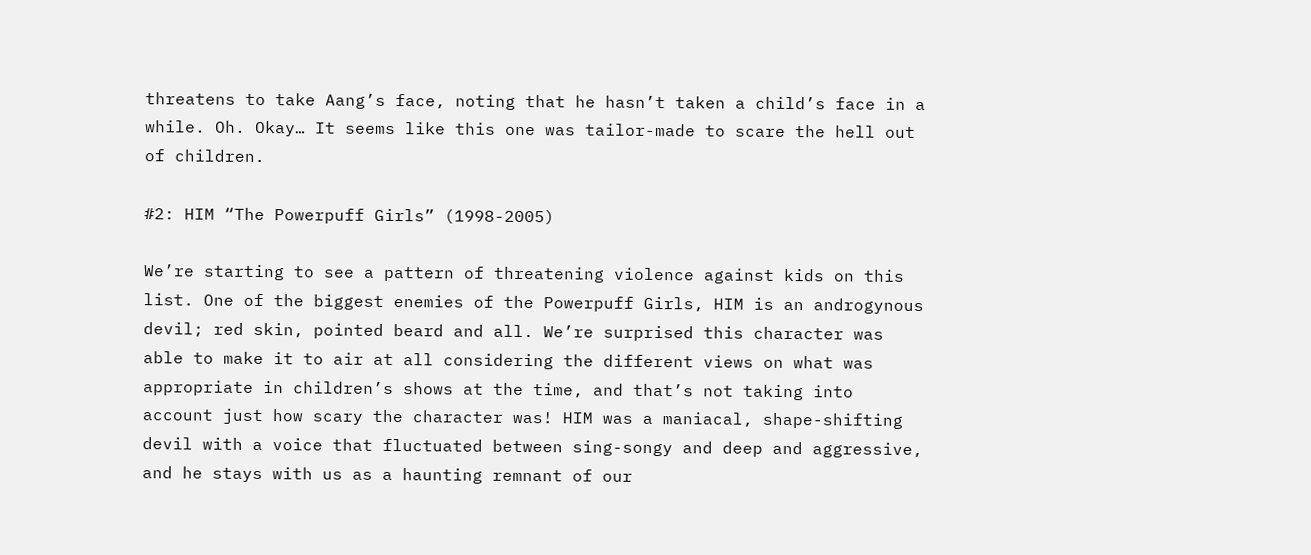threatens to take Aang’s face, noting that he hasn’t taken a child’s face in a while. Oh. Okay… It seems like this one was tailor-made to scare the hell out of children.

#2: HIM “The Powerpuff Girls” (1998-2005)

We’re starting to see a pattern of threatening violence against kids on this list. One of the biggest enemies of the Powerpuff Girls, HIM is an androgynous devil; red skin, pointed beard and all. We’re surprised this character was able to make it to air at all considering the different views on what was appropriate in children’s shows at the time, and that’s not taking into account just how scary the character was! HIM was a maniacal, shape-shifting devil with a voice that fluctuated between sing-songy and deep and aggressive, and he stays with us as a haunting remnant of our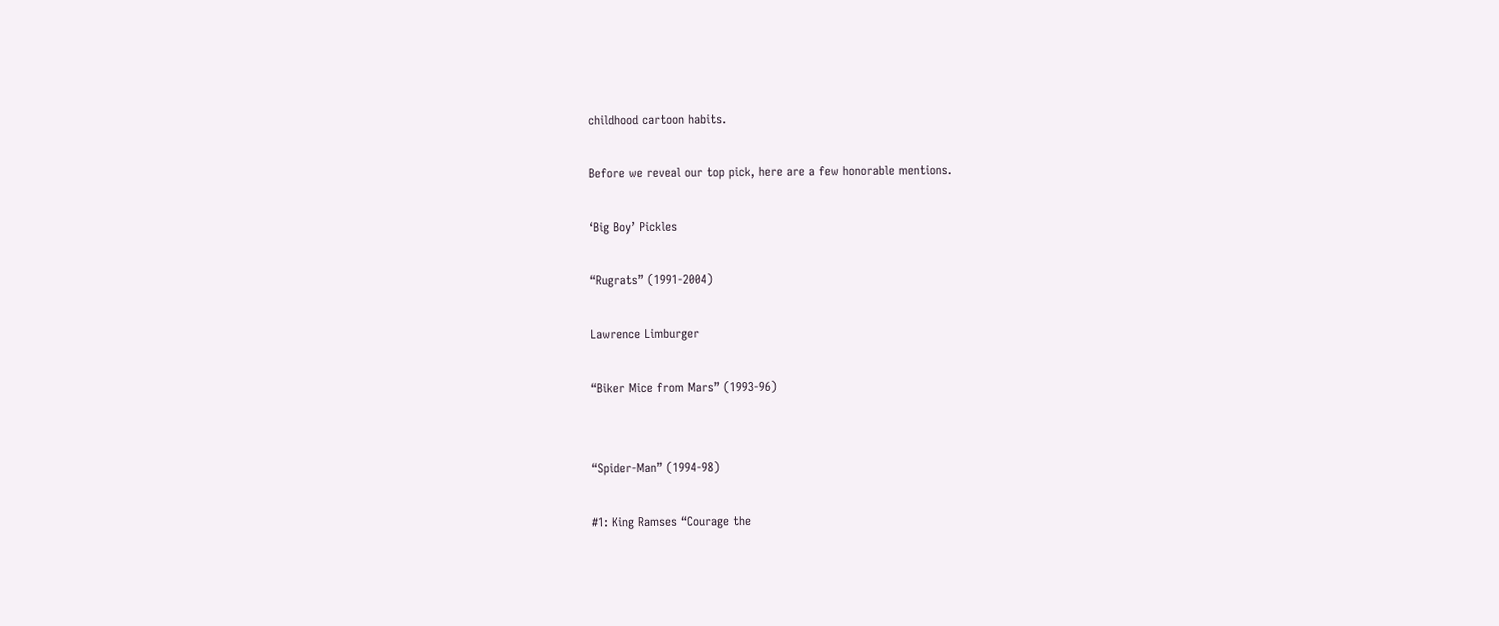childhood cartoon habits.

Before we reveal our top pick, here are a few honorable mentions.

‘Big Boy’ Pickles

“Rugrats” (1991-2004)

Lawrence Limburger

“Biker Mice from Mars” (1993-96)


“Spider-Man” (1994-98)

#1: King Ramses “Courage the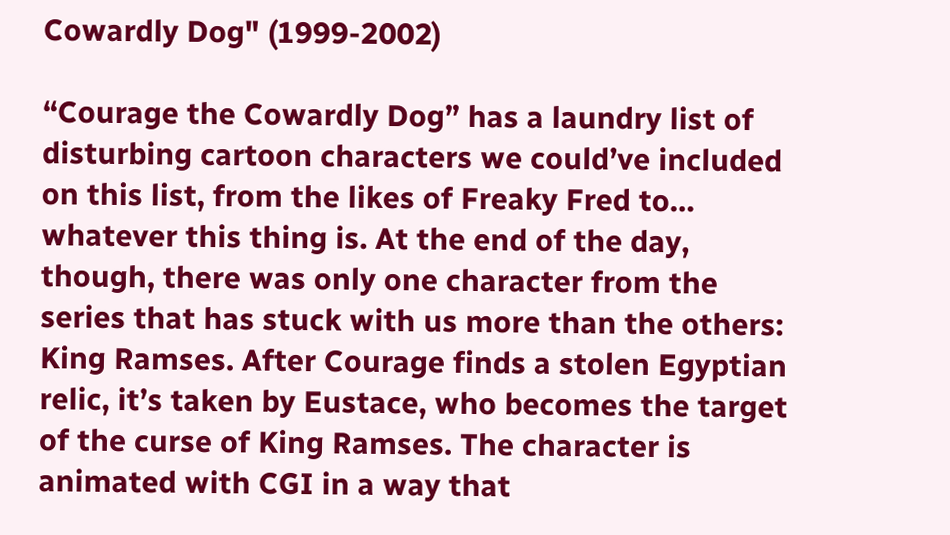Cowardly Dog" (1999-2002)

“Courage the Cowardly Dog” has a laundry list of disturbing cartoon characters we could’ve included on this list, from the likes of Freaky Fred to… whatever this thing is. At the end of the day, though, there was only one character from the series that has stuck with us more than the others: King Ramses. After Courage finds a stolen Egyptian relic, it’s taken by Eustace, who becomes the target of the curse of King Ramses. The character is animated with CGI in a way that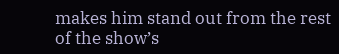makes him stand out from the rest of the show’s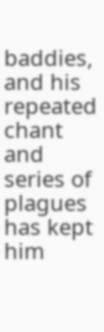baddies, and his repeated chant and series of plagues has kept him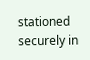stationed securely in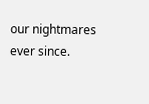our nightmares ever since.